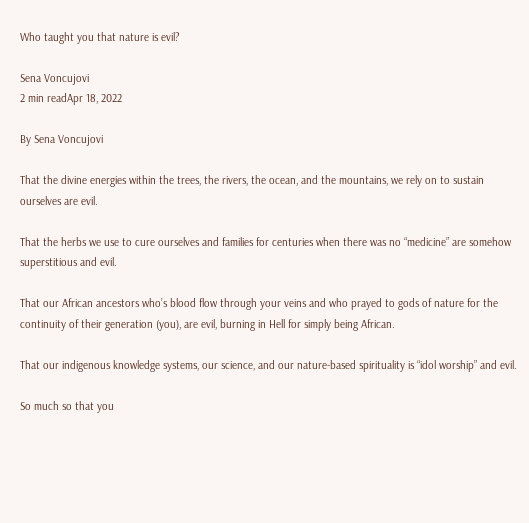Who taught you that nature is evil?

Sena Voncujovi
2 min readApr 18, 2022

By Sena Voncujovi

That the divine energies within the trees, the rivers, the ocean, and the mountains, we rely on to sustain ourselves are evil.

That the herbs we use to cure ourselves and families for centuries when there was no “medicine” are somehow superstitious and evil.

That our African ancestors who’s blood flow through your veins and who prayed to gods of nature for the continuity of their generation (you), are evil, burning in Hell for simply being African.

That our indigenous knowledge systems, our science, and our nature-based spirituality is “idol worship” and evil.

So much so that you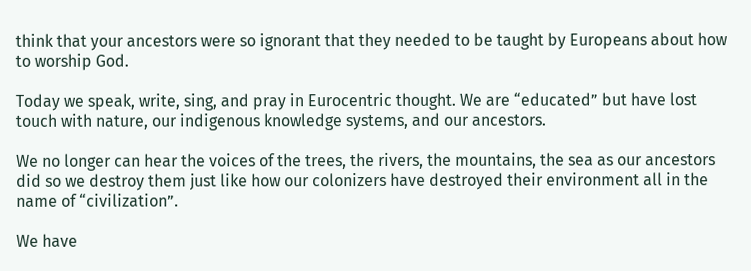think that your ancestors were so ignorant that they needed to be taught by Europeans about how to worship God.

Today we speak, write, sing, and pray in Eurocentric thought. We are “educated” but have lost touch with nature, our indigenous knowledge systems, and our ancestors.

We no longer can hear the voices of the trees, the rivers, the mountains, the sea as our ancestors did so we destroy them just like how our colonizers have destroyed their environment all in the name of “civilization”.

We have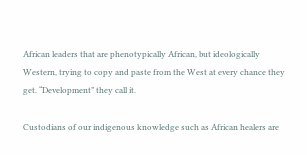African leaders that are phenotypically African, but ideologically Western, trying to copy and paste from the West at every chance they get. “Development” they call it.

Custodians of our indigenous knowledge such as African healers are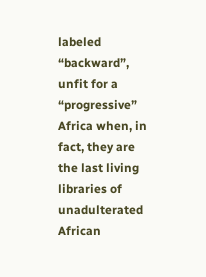labeled “backward”, unfit for a “progressive” Africa when, in fact, they are the last living libraries of unadulterated African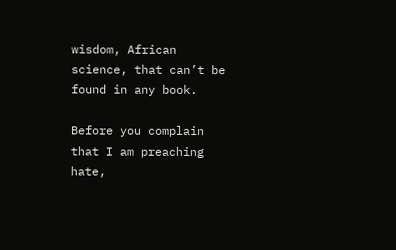wisdom, African science, that can’t be found in any book.

Before you complain that I am preaching hate,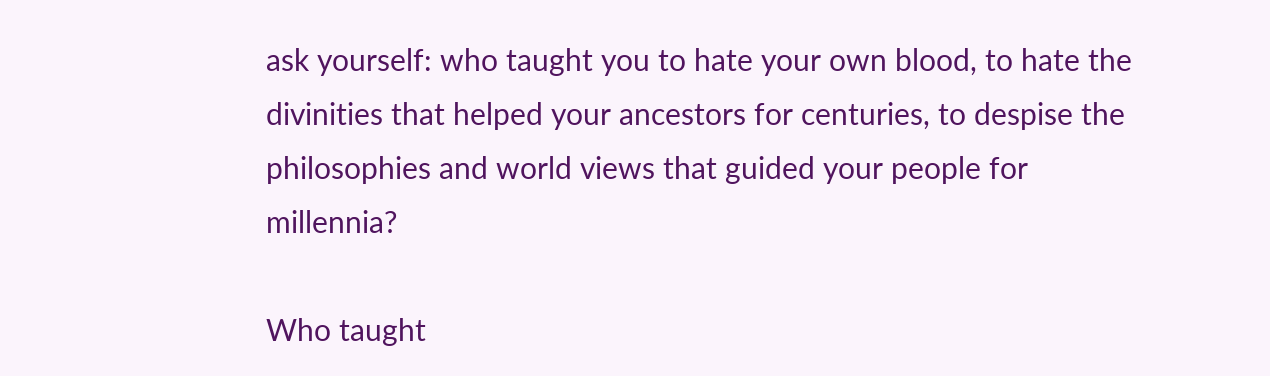ask yourself: who taught you to hate your own blood, to hate the divinities that helped your ancestors for centuries, to despise the philosophies and world views that guided your people for millennia?

Who taught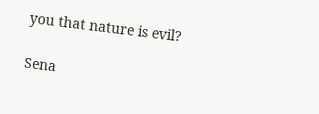you that nature is evil?

Sena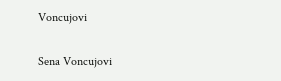Voncujovi

Sena Voncujovi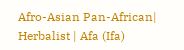Afro-Asian Pan-African| Herbalist | Afa (Ifa)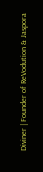Diviner | Founder of ReVodution & Jaspora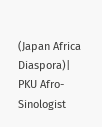(Japan Africa Diaspora)| PKU Afro-Sinologist